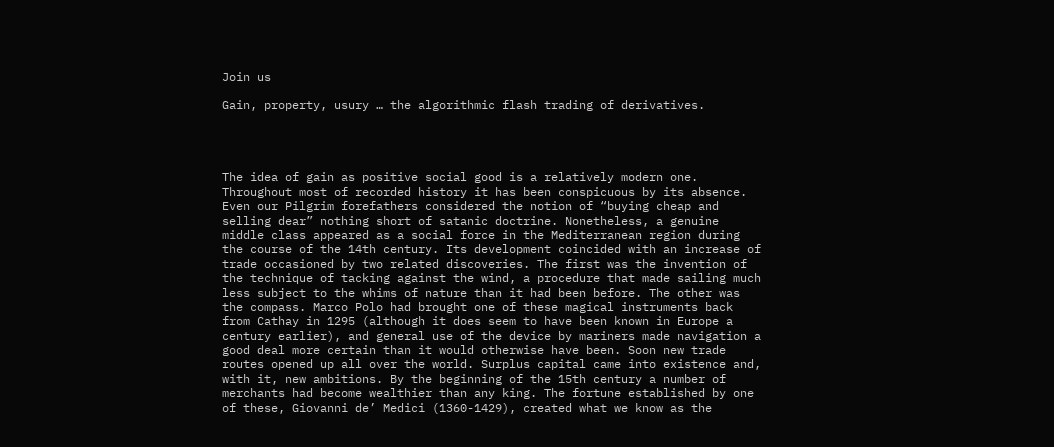Join us

Gain, property, usury … the algorithmic flash trading of derivatives.




The idea of gain as positive social good is a relatively modern one. Throughout most of recorded history it has been conspicuous by its absence. Even our Pilgrim forefathers considered the notion of “buying cheap and selling dear” nothing short of satanic doctrine. Nonetheless, a genuine middle class appeared as a social force in the Mediterranean region during the course of the 14th century. Its development coincided with an increase of trade occasioned by two related discoveries. The first was the invention of the technique of tacking against the wind, a procedure that made sailing much less subject to the whims of nature than it had been before. The other was the compass. Marco Polo had brought one of these magical instruments back from Cathay in 1295 (although it does seem to have been known in Europe a century earlier), and general use of the device by mariners made navigation a good deal more certain than it would otherwise have been. Soon new trade routes opened up all over the world. Surplus capital came into existence and, with it, new ambitions. By the beginning of the 15th century a number of merchants had become wealthier than any king. The fortune established by one of these, Giovanni de’ Medici (1360-1429), created what we know as the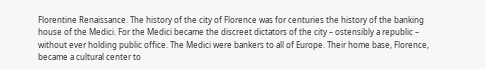Florentine Renaissance. The history of the city of Florence was for centuries the history of the banking house of the Medici. For the Medici became the discreet dictators of the city – ostensibly a republic – without ever holding public office. The Medici were bankers to all of Europe. Their home base, Florence, became a cultural center to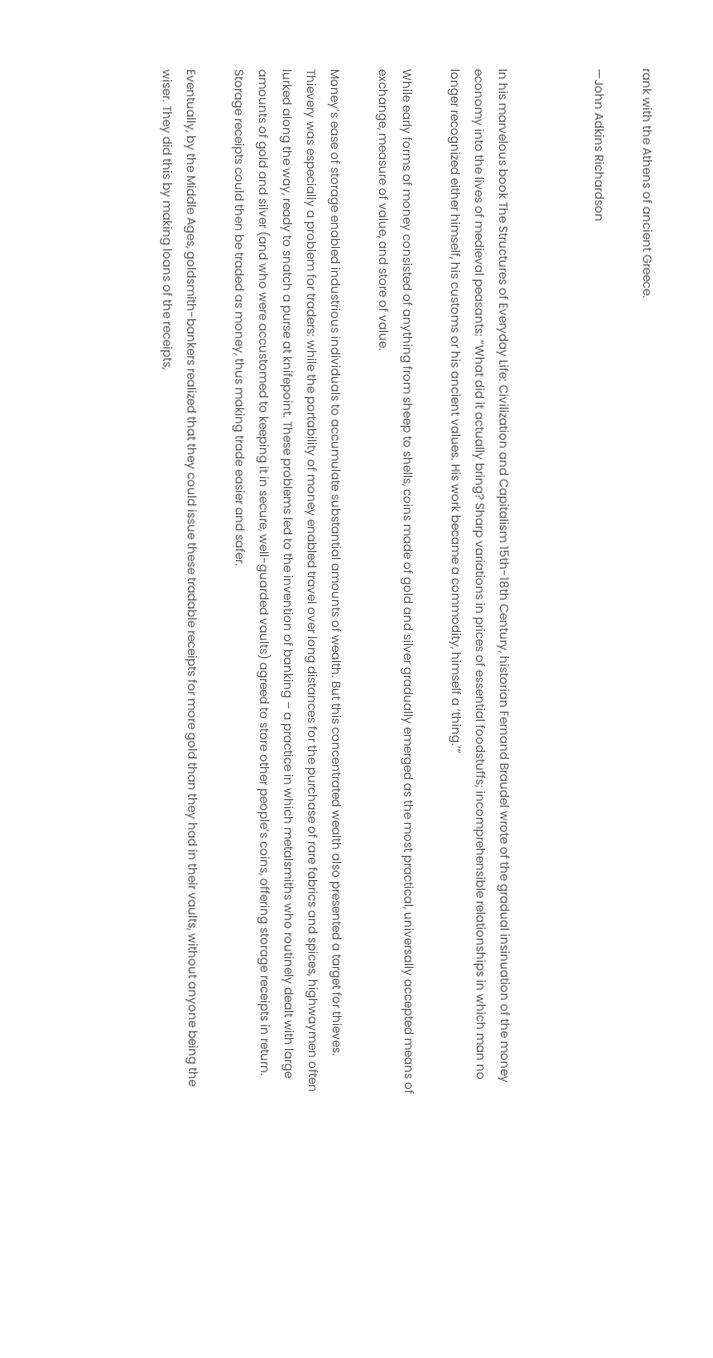rank with the Athens of ancient Greece.

—John Adkins Richardson



In his marvelous book The Structures of Everyday Life: Civilization and Capitalism 15th-18th Century, historian Fernand Braudel wrote of the gradual insinuation of the money economy into the lives of medieval peasants: “What did it actually bring? Sharp variations in prices of essential foodstuffs; incomprehensible relationships in which man no longer recognized either himself, his customs or his ancient values. His work became a commodity, himself a ‘thing.’”

While early forms of money consisted of anything from sheep to shells, coins made of gold and silver gradually emerged as the most practical, universally accepted means of exchange, measure of value, and store of value.

Money’s ease of storage enabled industrious individuals to accumulate substantial amounts of wealth. But this concentrated wealth also presented a target for thieves. Thievery was especially a problem for traders: while the portability of money enabled travel over long distances for the purchase of rare fabrics and spices, highwaymen often lurked along the way, ready to snatch a purse at knifepoint. These problems led to the invention of banking – a practice in which metalsmiths who routinely dealt with large amounts of gold and silver (and who were accustomed to keeping it in secure, well-guarded vaults) agreed to store other people’s coins, offering storage receipts in return. Storage receipts could then be traded as money, thus making trade easier and safer.

Eventually, by the Middle Ages, goldsmith-bankers realized that they could issue these tradable receipts for more gold than they had in their vaults, without anyone being the wiser. They did this by making loans of the receipts,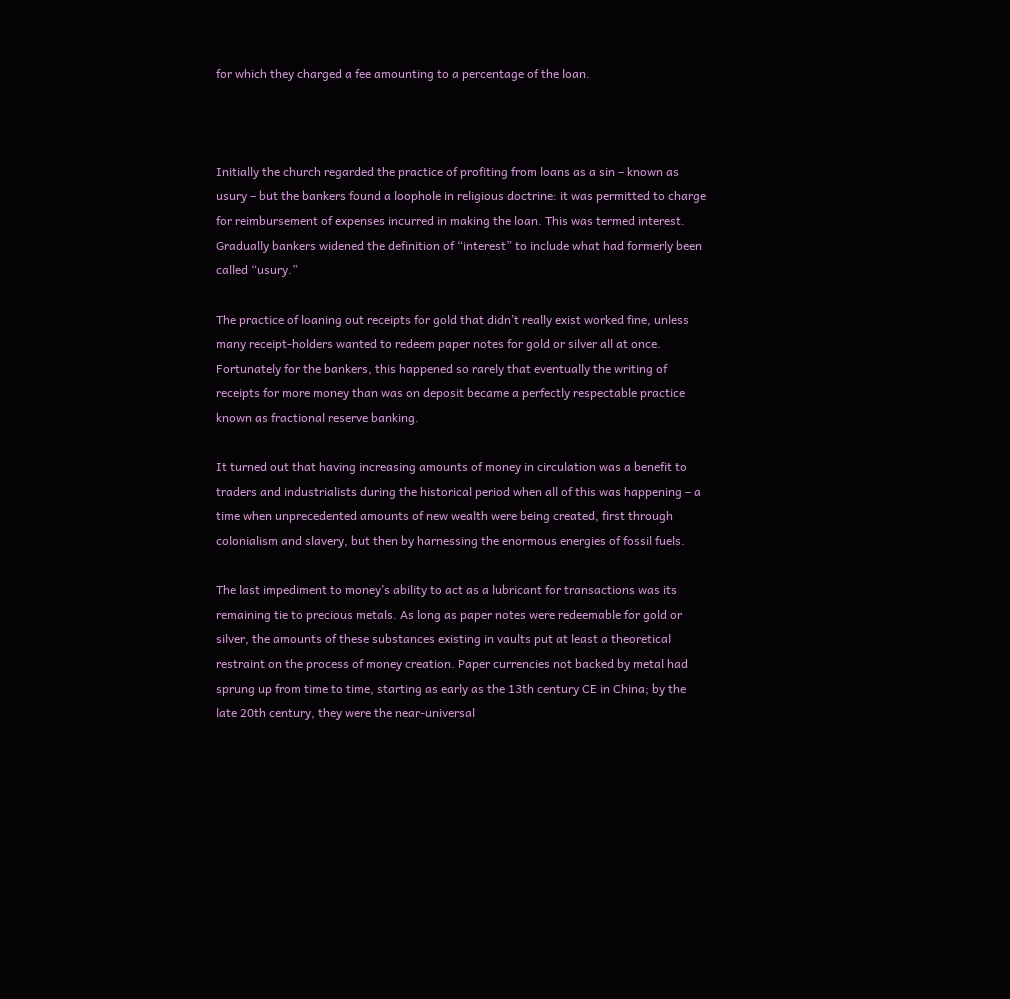for which they charged a fee amounting to a percentage of the loan.



Initially the church regarded the practice of profiting from loans as a sin – known as usury – but the bankers found a loophole in religious doctrine: it was permitted to charge for reimbursement of expenses incurred in making the loan. This was termed interest. Gradually bankers widened the definition of “interest” to include what had formerly been called “usury.”

The practice of loaning out receipts for gold that didn’t really exist worked fine, unless many receipt-holders wanted to redeem paper notes for gold or silver all at once. Fortunately for the bankers, this happened so rarely that eventually the writing of receipts for more money than was on deposit became a perfectly respectable practice known as fractional reserve banking.

It turned out that having increasing amounts of money in circulation was a benefit to traders and industrialists during the historical period when all of this was happening – a time when unprecedented amounts of new wealth were being created, first through colonialism and slavery, but then by harnessing the enormous energies of fossil fuels.

The last impediment to money’s ability to act as a lubricant for transactions was its remaining tie to precious metals. As long as paper notes were redeemable for gold or silver, the amounts of these substances existing in vaults put at least a theoretical restraint on the process of money creation. Paper currencies not backed by metal had sprung up from time to time, starting as early as the 13th century CE in China; by the late 20th century, they were the near-universal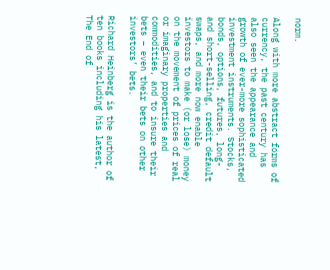norm.

Along with more abstract forms of currency, the past century has also seen the appearance and growth of ever-more sophisticated investment instruments. Stocks, bonds, options, futures, long- and short-selling, credit default swaps, and more now enable investors to make (or lose) money on the movement of prices of real or imaginary properties and commodities, and to insure their bets – even their bets on other investors’ bets.

Richard Heinberg is the author of ten books including his latest, The End of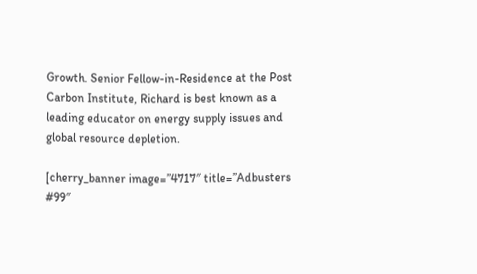Growth. Senior Fellow-in-Residence at the Post Carbon Institute, Richard is best known as a leading educator on energy supply issues and global resource depletion.

[cherry_banner image=”4717″ title=”Adbusters #99″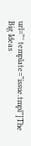url=”″ template=”issue.tmpl”]The Big Ideas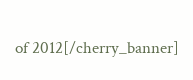of 2012[/cherry_banner]